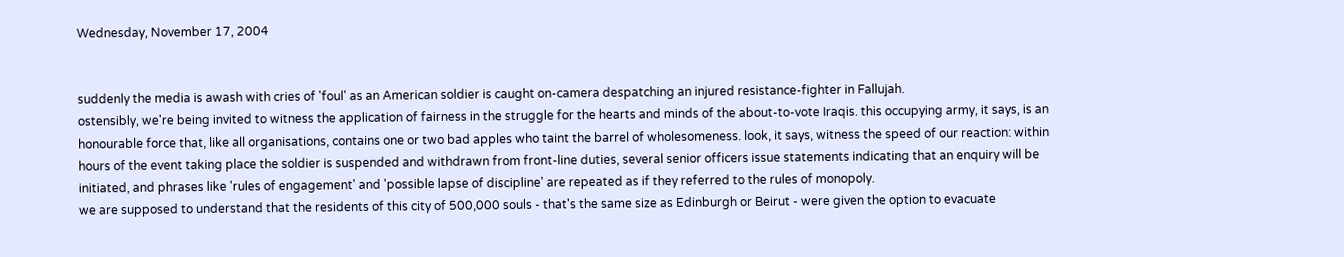Wednesday, November 17, 2004


suddenly the media is awash with cries of 'foul' as an American soldier is caught on-camera despatching an injured resistance-fighter in Fallujah.
ostensibly, we're being invited to witness the application of fairness in the struggle for the hearts and minds of the about-to-vote Iraqis. this occupying army, it says, is an honourable force that, like all organisations, contains one or two bad apples who taint the barrel of wholesomeness. look, it says, witness the speed of our reaction: within hours of the event taking place the soldier is suspended and withdrawn from front-line duties, several senior officers issue statements indicating that an enquiry will be initiated, and phrases like 'rules of engagement' and 'possible lapse of discipline' are repeated as if they referred to the rules of monopoly.
we are supposed to understand that the residents of this city of 500,000 souls - that's the same size as Edinburgh or Beirut - were given the option to evacuate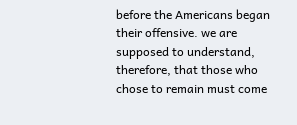before the Americans began their offensive. we are supposed to understand, therefore, that those who chose to remain must come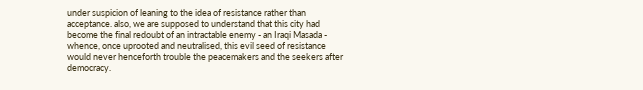under suspicion of leaning to the idea of resistance rather than acceptance. also, we are supposed to understand that this city had become the final redoubt of an intractable enemy - an Iraqi Masada - whence, once uprooted and neutralised, this evil seed of resistance would never henceforth trouble the peacemakers and the seekers after democracy.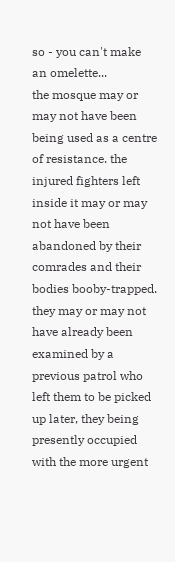so - you can't make an omelette...
the mosque may or may not have been being used as a centre of resistance. the injured fighters left inside it may or may not have been abandoned by their comrades and their bodies booby-trapped. they may or may not have already been examined by a previous patrol who left them to be picked up later, they being presently occupied with the more urgent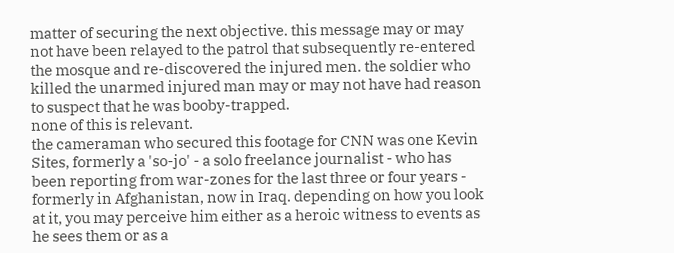matter of securing the next objective. this message may or may not have been relayed to the patrol that subsequently re-entered the mosque and re-discovered the injured men. the soldier who killed the unarmed injured man may or may not have had reason to suspect that he was booby-trapped.
none of this is relevant.
the cameraman who secured this footage for CNN was one Kevin Sites, formerly a 'so-jo' - a solo freelance journalist - who has been reporting from war-zones for the last three or four years - formerly in Afghanistan, now in Iraq. depending on how you look at it, you may perceive him either as a heroic witness to events as he sees them or as a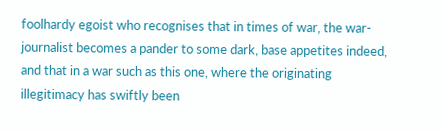foolhardy egoist who recognises that in times of war, the war-journalist becomes a pander to some dark, base appetites indeed, and that in a war such as this one, where the originating illegitimacy has swiftly been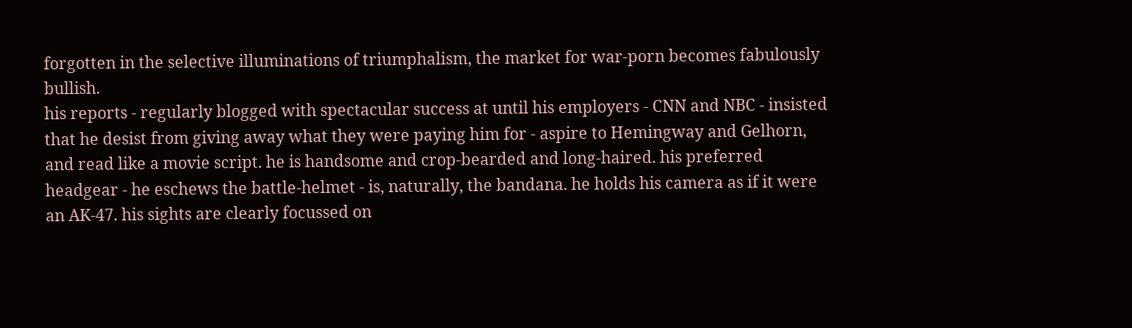forgotten in the selective illuminations of triumphalism, the market for war-porn becomes fabulously bullish.
his reports - regularly blogged with spectacular success at until his employers - CNN and NBC - insisted that he desist from giving away what they were paying him for - aspire to Hemingway and Gelhorn, and read like a movie script. he is handsome and crop-bearded and long-haired. his preferred headgear - he eschews the battle-helmet - is, naturally, the bandana. he holds his camera as if it were an AK-47. his sights are clearly focussed on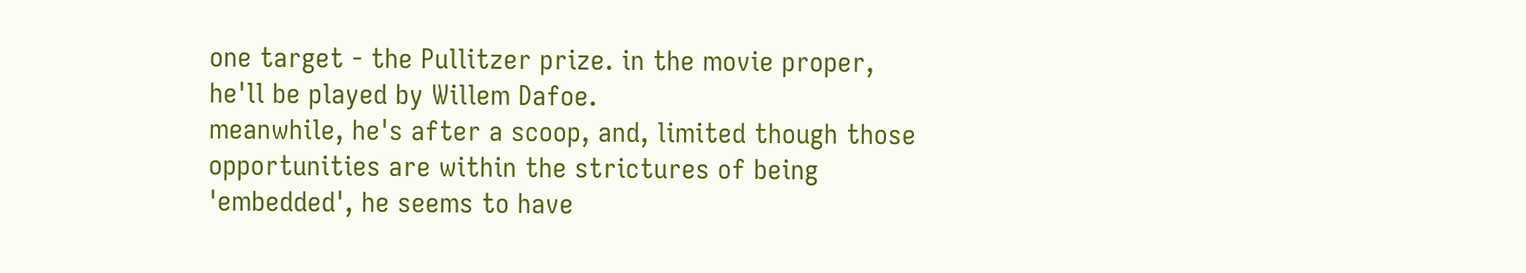one target - the Pullitzer prize. in the movie proper, he'll be played by Willem Dafoe.
meanwhile, he's after a scoop, and, limited though those opportunities are within the strictures of being 'embedded', he seems to have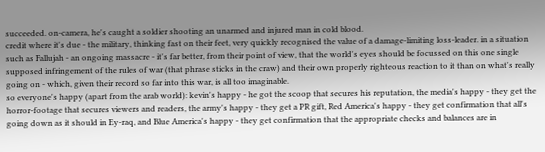succeeded. on-camera, he's caught a soldier shooting an unarmed and injured man in cold blood.
credit where it's due - the military, thinking fast on their feet, very quickly recognised the value of a damage-limiting loss-leader. in a situation such as Fallujah - an ongoing massacre - it's far better, from their point of view, that the world's eyes should be focussed on this one single supposed infringement of the rules of war (that phrase sticks in the craw) and their own properly righteous reaction to it than on what's really going on - which, given their record so far into this war, is all too imaginable.
so everyone's happy (apart from the arab world): kevin's happy - he got the scoop that secures his reputation, the media's happy - they get the horror-footage that secures viewers and readers, the army's happy - they get a PR gift, Red America's happy - they get confirmation that all's going down as it should in Ey-raq, and Blue America's happy - they get confirmation that the appropriate checks and balances are in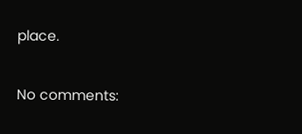place.

No comments: